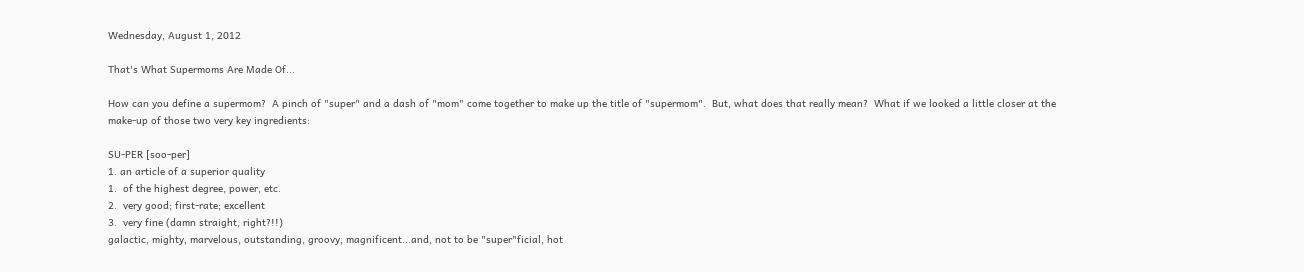Wednesday, August 1, 2012

That's What Supermoms Are Made Of...

How can you define a supermom?  A pinch of "super" and a dash of "mom" come together to make up the title of "supermom".  But, what does that really mean?  What if we looked a little closer at the make-up of those two very key ingredients:

SU-PER [soo-per]
1. an article of a superior quality
1.  of the highest degree, power, etc.
2.  very good; first-rate; excellent
3.  very fine (damn straight, right?!!)
galactic, mighty, marvelous, outstanding, groovy, magnificent...and, not to be "super"ficial, hot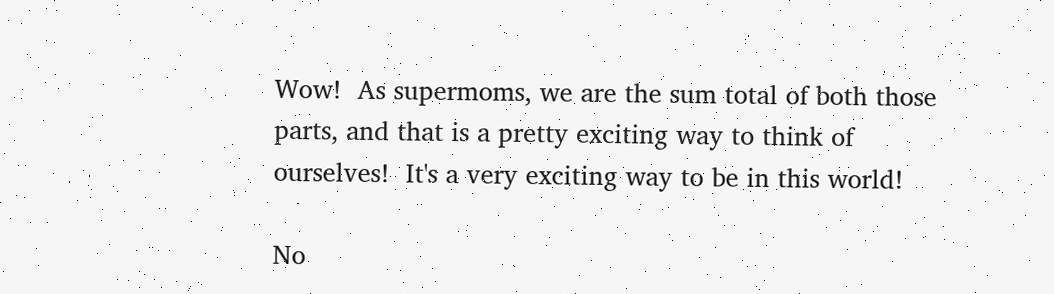Wow!  As supermoms, we are the sum total of both those parts, and that is a pretty exciting way to think of ourselves!  It's a very exciting way to be in this world!

No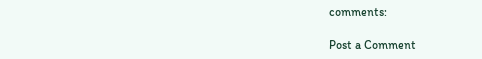comments:

Post a Comment